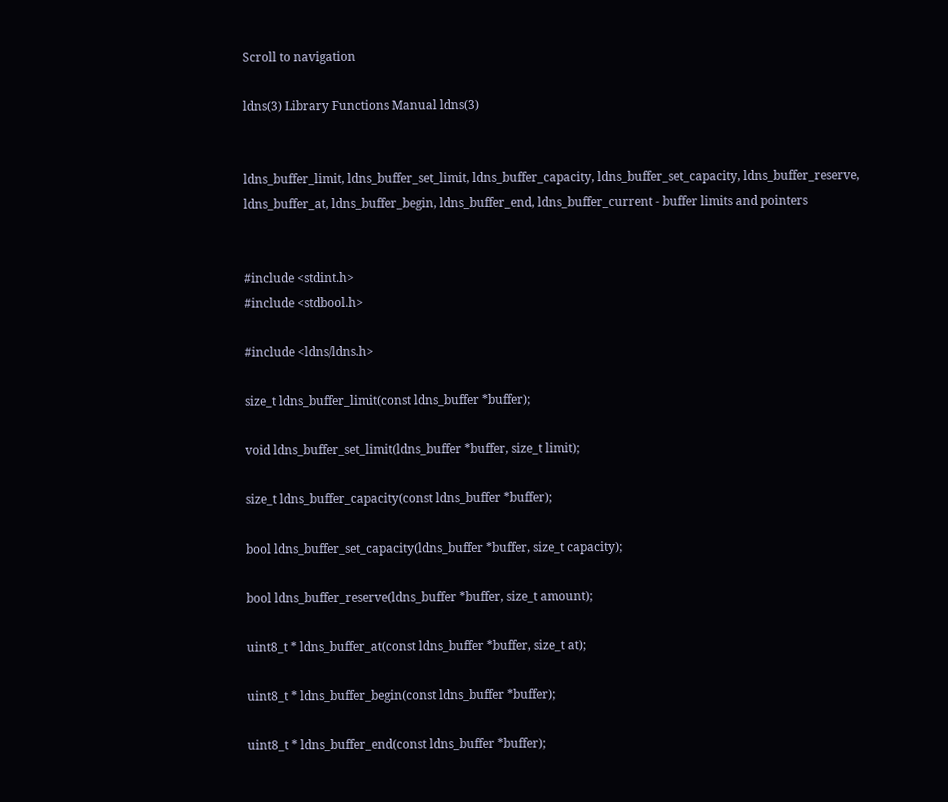Scroll to navigation

ldns(3) Library Functions Manual ldns(3)


ldns_buffer_limit, ldns_buffer_set_limit, ldns_buffer_capacity, ldns_buffer_set_capacity, ldns_buffer_reserve, ldns_buffer_at, ldns_buffer_begin, ldns_buffer_end, ldns_buffer_current - buffer limits and pointers


#include <stdint.h>
#include <stdbool.h>

#include <ldns/ldns.h>

size_t ldns_buffer_limit(const ldns_buffer *buffer);

void ldns_buffer_set_limit(ldns_buffer *buffer, size_t limit);

size_t ldns_buffer_capacity(const ldns_buffer *buffer);

bool ldns_buffer_set_capacity(ldns_buffer *buffer, size_t capacity);

bool ldns_buffer_reserve(ldns_buffer *buffer, size_t amount);

uint8_t * ldns_buffer_at(const ldns_buffer *buffer, size_t at);

uint8_t * ldns_buffer_begin(const ldns_buffer *buffer);

uint8_t * ldns_buffer_end(const ldns_buffer *buffer);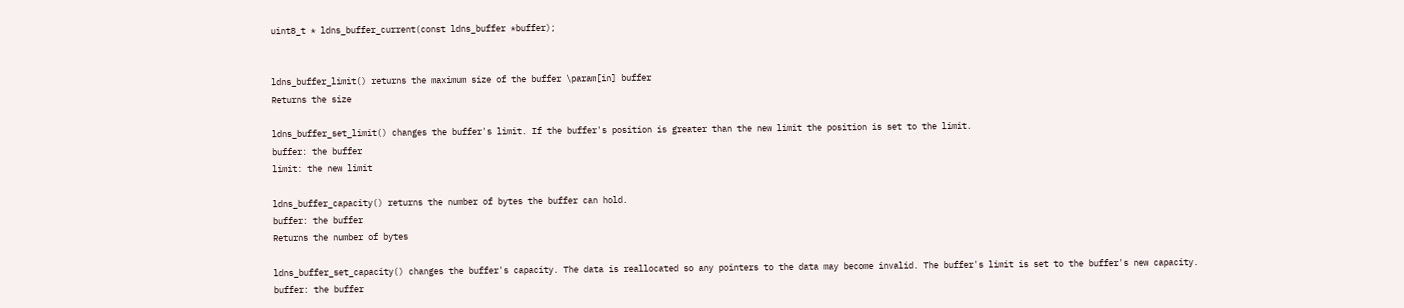uint8_t * ldns_buffer_current(const ldns_buffer *buffer);


ldns_buffer_limit() returns the maximum size of the buffer \param[in] buffer
Returns the size

ldns_buffer_set_limit() changes the buffer's limit. If the buffer's position is greater than the new limit the position is set to the limit.
buffer: the buffer
limit: the new limit

ldns_buffer_capacity() returns the number of bytes the buffer can hold.
buffer: the buffer
Returns the number of bytes

ldns_buffer_set_capacity() changes the buffer's capacity. The data is reallocated so any pointers to the data may become invalid. The buffer's limit is set to the buffer's new capacity.
buffer: the buffer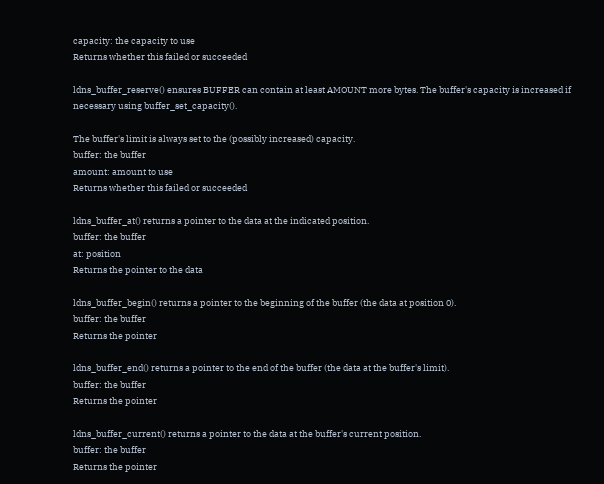capacity: the capacity to use
Returns whether this failed or succeeded

ldns_buffer_reserve() ensures BUFFER can contain at least AMOUNT more bytes. The buffer's capacity is increased if necessary using buffer_set_capacity().

The buffer's limit is always set to the (possibly increased) capacity.
buffer: the buffer
amount: amount to use
Returns whether this failed or succeeded

ldns_buffer_at() returns a pointer to the data at the indicated position.
buffer: the buffer
at: position
Returns the pointer to the data

ldns_buffer_begin() returns a pointer to the beginning of the buffer (the data at position 0).
buffer: the buffer
Returns the pointer

ldns_buffer_end() returns a pointer to the end of the buffer (the data at the buffer's limit).
buffer: the buffer
Returns the pointer

ldns_buffer_current() returns a pointer to the data at the buffer's current position.
buffer: the buffer
Returns the pointer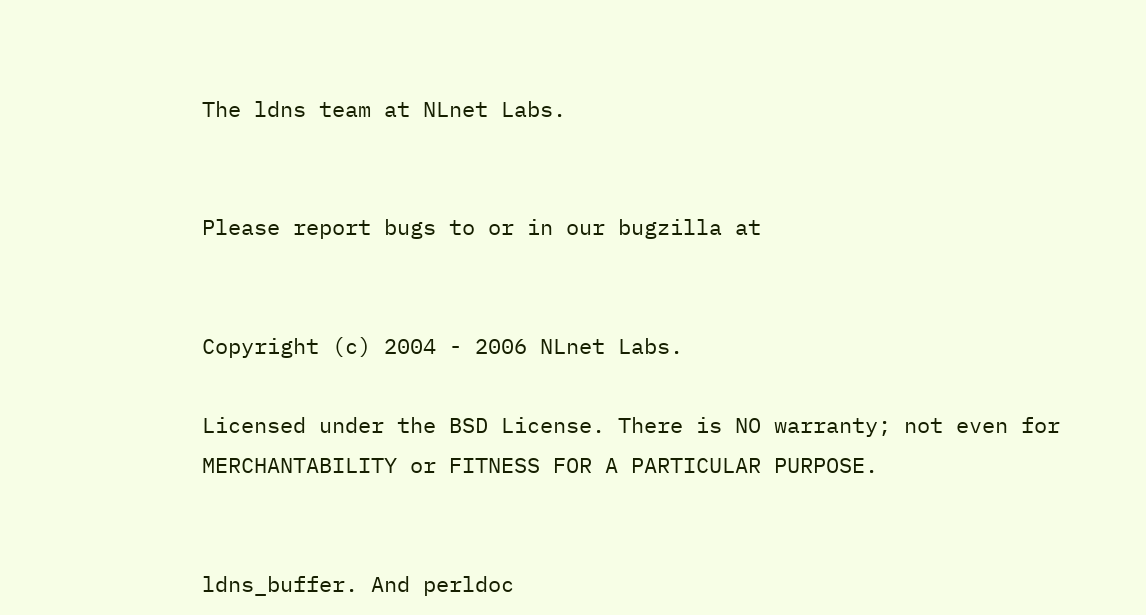The ldns team at NLnet Labs.


Please report bugs to or in our bugzilla at


Copyright (c) 2004 - 2006 NLnet Labs.

Licensed under the BSD License. There is NO warranty; not even for MERCHANTABILITY or FITNESS FOR A PARTICULAR PURPOSE.


ldns_buffer. And perldoc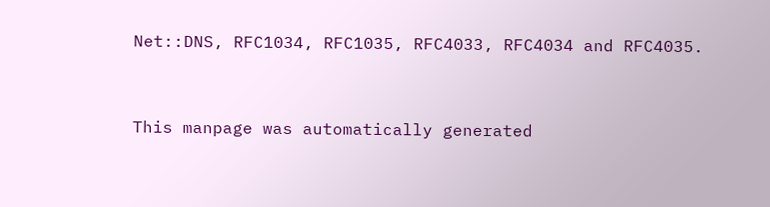Net::DNS, RFC1034, RFC1035, RFC4033, RFC4034 and RFC4035.


This manpage was automatically generated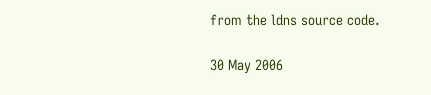from the ldns source code.

30 May 2006